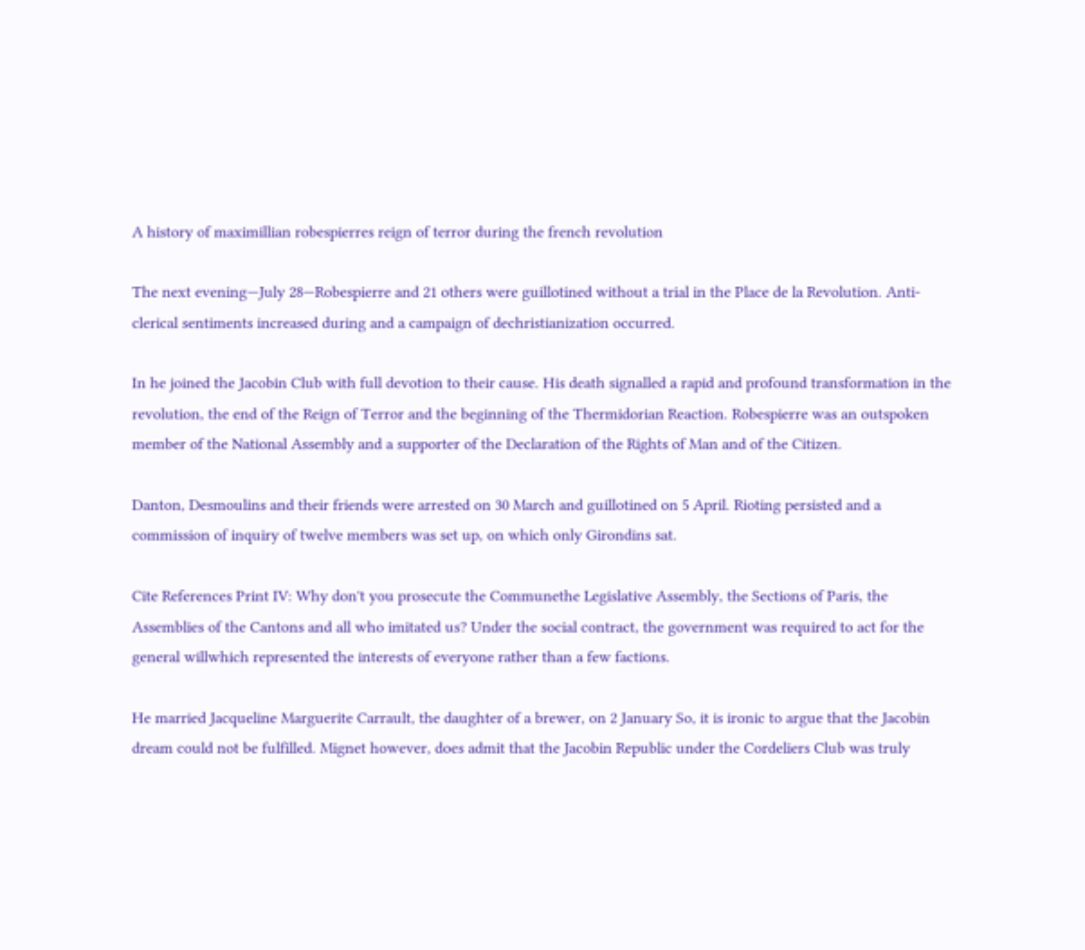A history of maximillian robespierres reign of terror during the french revolution

The next evening—July 28—Robespierre and 21 others were guillotined without a trial in the Place de la Revolution. Anti-clerical sentiments increased during and a campaign of dechristianization occurred.

In he joined the Jacobin Club with full devotion to their cause. His death signalled a rapid and profound transformation in the revolution, the end of the Reign of Terror and the beginning of the Thermidorian Reaction. Robespierre was an outspoken member of the National Assembly and a supporter of the Declaration of the Rights of Man and of the Citizen.

Danton, Desmoulins and their friends were arrested on 30 March and guillotined on 5 April. Rioting persisted and a commission of inquiry of twelve members was set up, on which only Girondins sat.

Cite References Print IV: Why don't you prosecute the Communethe Legislative Assembly, the Sections of Paris, the Assemblies of the Cantons and all who imitated us? Under the social contract, the government was required to act for the general willwhich represented the interests of everyone rather than a few factions.

He married Jacqueline Marguerite Carrault, the daughter of a brewer, on 2 January So, it is ironic to argue that the Jacobin dream could not be fulfilled. Mignet however, does admit that the Jacobin Republic under the Cordeliers Club was truly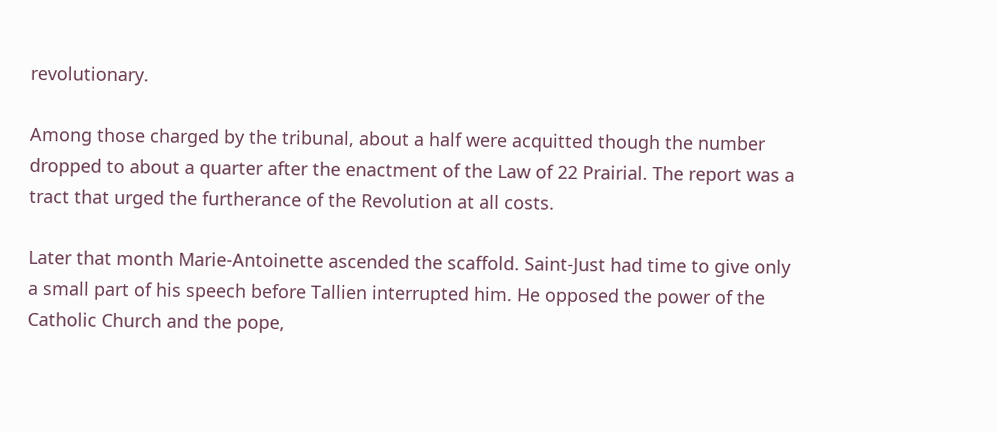revolutionary.

Among those charged by the tribunal, about a half were acquitted though the number dropped to about a quarter after the enactment of the Law of 22 Prairial. The report was a tract that urged the furtherance of the Revolution at all costs.

Later that month Marie-Antoinette ascended the scaffold. Saint-Just had time to give only a small part of his speech before Tallien interrupted him. He opposed the power of the Catholic Church and the pope,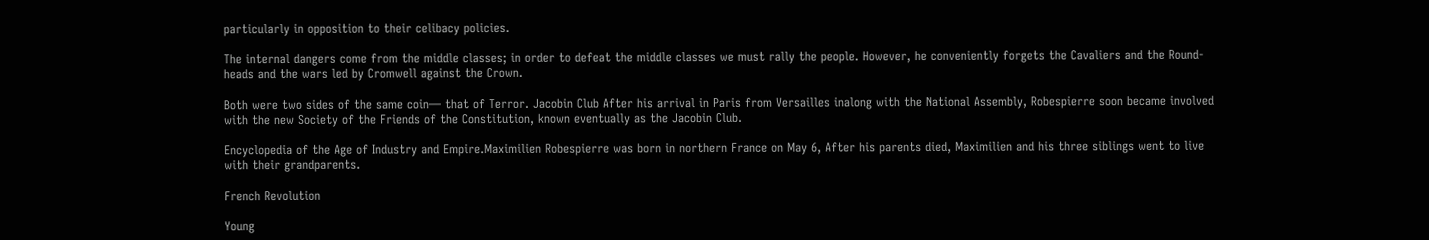particularly in opposition to their celibacy policies.

The internal dangers come from the middle classes; in order to defeat the middle classes we must rally the people. However, he conveniently forgets the Cavaliers and the Round-heads and the wars led by Cromwell against the Crown.

Both were two sides of the same coin— that of Terror. Jacobin Club After his arrival in Paris from Versailles inalong with the National Assembly, Robespierre soon became involved with the new Society of the Friends of the Constitution, known eventually as the Jacobin Club.

Encyclopedia of the Age of Industry and Empire.Maximilien Robespierre was born in northern France on May 6, After his parents died, Maximilien and his three siblings went to live with their grandparents.

French Revolution

Young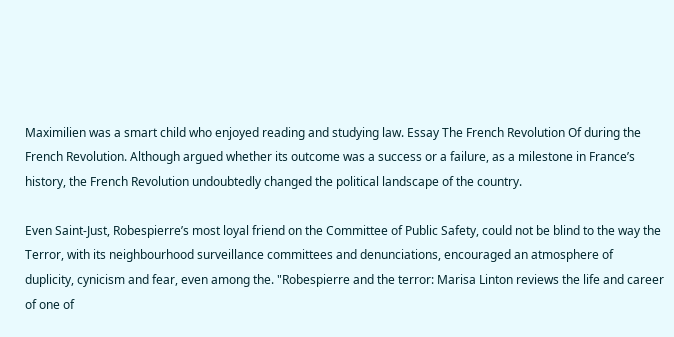Maximilien was a smart child who enjoyed reading and studying law. Essay The French Revolution Of during the French Revolution. Although argued whether its outcome was a success or a failure, as a milestone in France’s history, the French Revolution undoubtedly changed the political landscape of the country.

Even Saint-Just, Robespierre’s most loyal friend on the Committee of Public Safety, could not be blind to the way the Terror, with its neighbourhood surveillance committees and denunciations, encouraged an atmosphere of duplicity, cynicism and fear, even among the. "Robespierre and the terror: Marisa Linton reviews the life and career of one of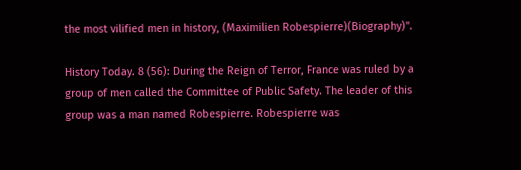the most vilified men in history, (Maximilien Robespierre)(Biography)".

History Today. 8 (56): During the Reign of Terror, France was ruled by a group of men called the Committee of Public Safety. The leader of this group was a man named Robespierre. Robespierre was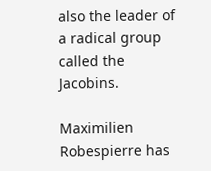also the leader of a radical group called the Jacobins.

Maximilien Robespierre has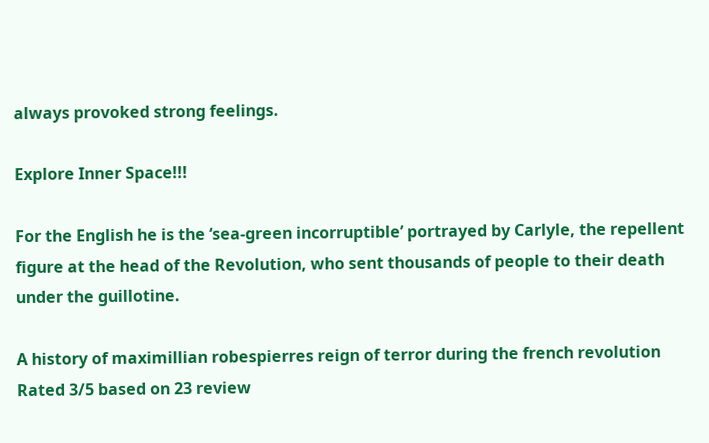always provoked strong feelings.

Explore Inner Space!!!

For the English he is the ‘sea-green incorruptible’ portrayed by Carlyle, the repellent figure at the head of the Revolution, who sent thousands of people to their death under the guillotine.

A history of maximillian robespierres reign of terror during the french revolution
Rated 3/5 based on 23 review